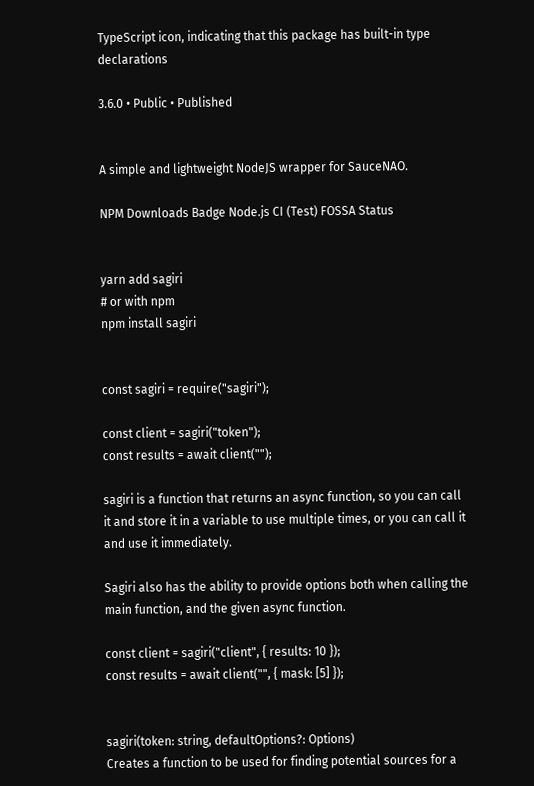TypeScript icon, indicating that this package has built-in type declarations

3.6.0 • Public • Published


A simple and lightweight NodeJS wrapper for SauceNAO.

NPM Downloads Badge Node.js CI (Test) FOSSA Status


yarn add sagiri
# or with npm
npm install sagiri


const sagiri = require("sagiri");

const client = sagiri("token");
const results = await client("");

sagiri is a function that returns an async function, so you can call it and store it in a variable to use multiple times, or you can call it and use it immediately.

Sagiri also has the ability to provide options both when calling the main function, and the given async function.

const client = sagiri("client", { results: 10 });
const results = await client("", { mask: [5] });


sagiri(token: string, defaultOptions?: Options)
Creates a function to be used for finding potential sources for a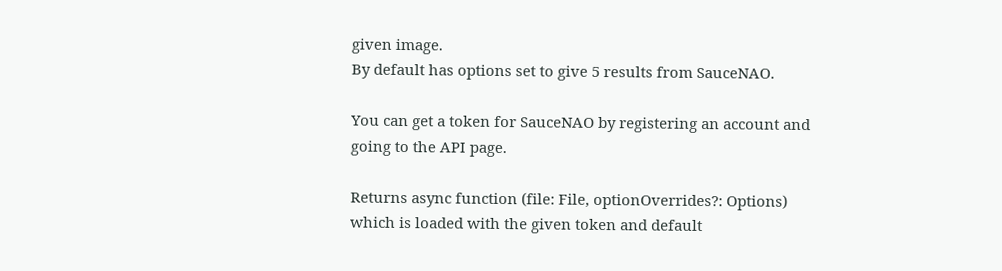given image.
By default has options set to give 5 results from SauceNAO.

You can get a token for SauceNAO by registering an account and going to the API page.

Returns async function (file: File, optionOverrides?: Options) which is loaded with the given token and default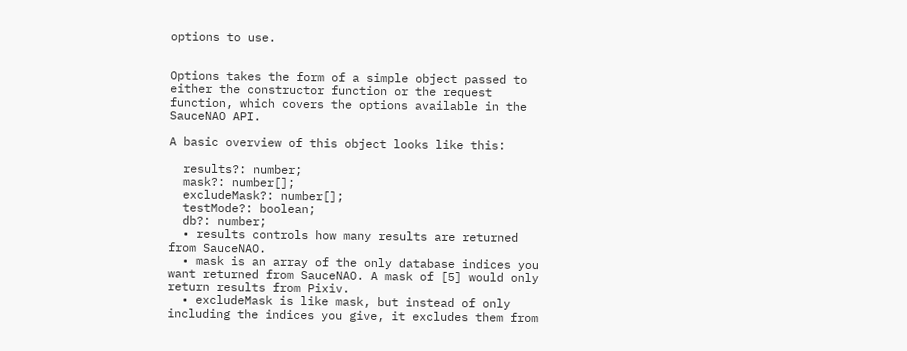options to use.


Options takes the form of a simple object passed to either the constructor function or the request function, which covers the options available in the SauceNAO API.

A basic overview of this object looks like this:

  results?: number;
  mask?: number[];
  excludeMask?: number[];
  testMode?: boolean;
  db?: number;
  • results controls how many results are returned from SauceNAO.
  • mask is an array of the only database indices you want returned from SauceNAO. A mask of [5] would only return results from Pixiv.
  • excludeMask is like mask, but instead of only including the indices you give, it excludes them from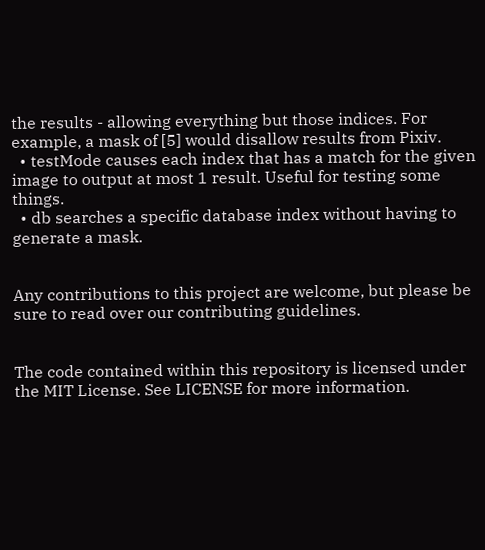the results - allowing everything but those indices. For example, a mask of [5] would disallow results from Pixiv.
  • testMode causes each index that has a match for the given image to output at most 1 result. Useful for testing some things.
  • db searches a specific database index without having to generate a mask.


Any contributions to this project are welcome, but please be sure to read over our contributing guidelines.


The code contained within this repository is licensed under the MIT License. See LICENSE for more information.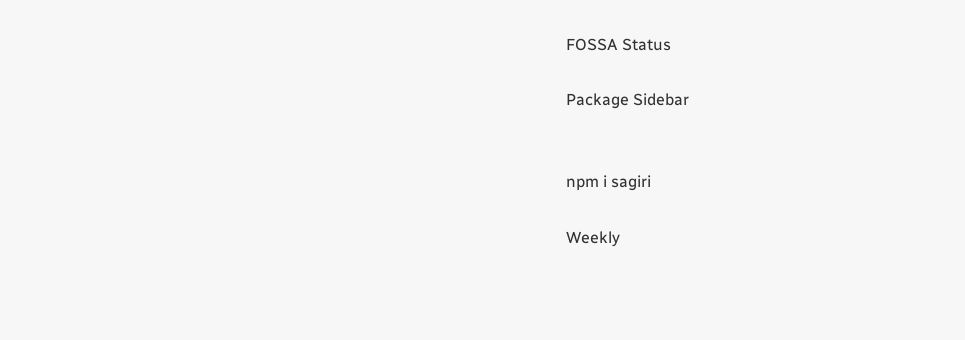FOSSA Status

Package Sidebar


npm i sagiri

Weekly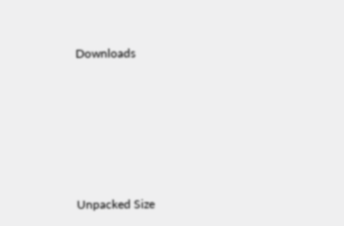Downloads






Unpacked Size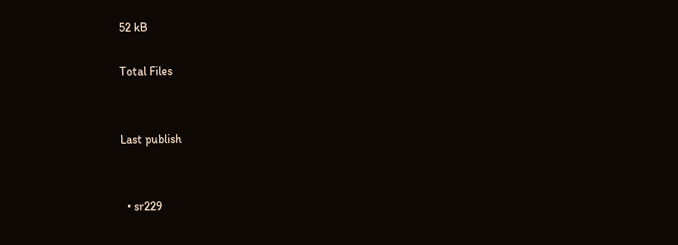52 kB

Total Files


Last publish


  • sr229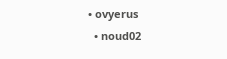• ovyerus
  • noud02